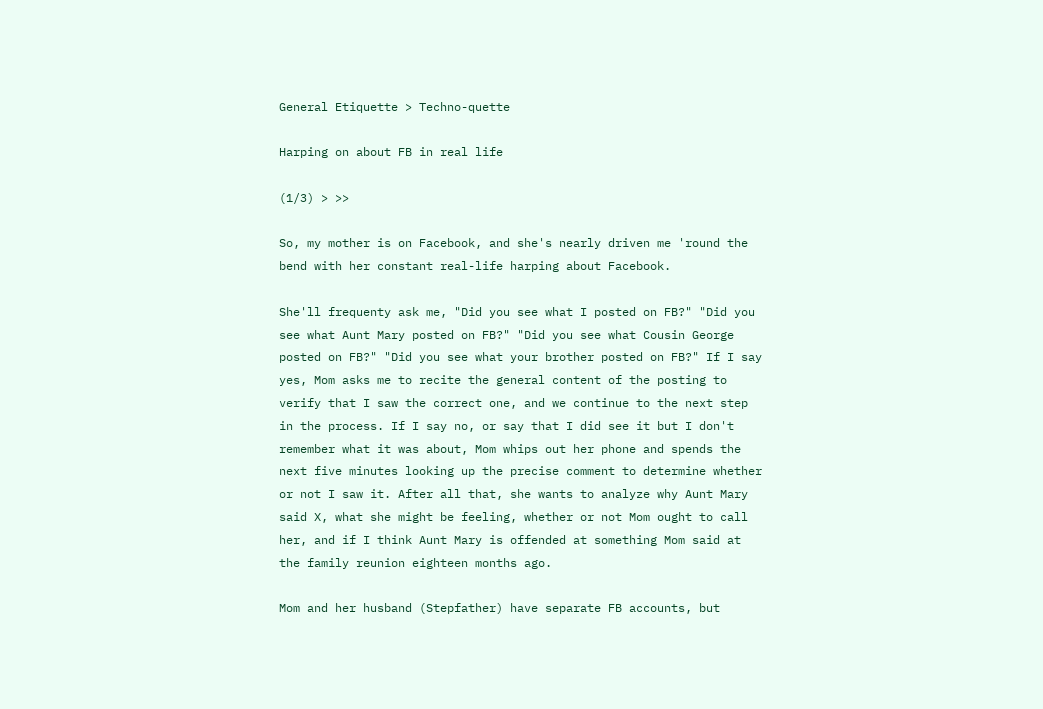General Etiquette > Techno-quette

Harping on about FB in real life

(1/3) > >>

So, my mother is on Facebook, and she's nearly driven me 'round the bend with her constant real-life harping about Facebook.

She'll frequenty ask me, "Did you see what I posted on FB?" "Did you see what Aunt Mary posted on FB?" "Did you see what Cousin George posted on FB?" "Did you see what your brother posted on FB?" If I say yes, Mom asks me to recite the general content of the posting to verify that I saw the correct one, and we continue to the next step in the process. If I say no, or say that I did see it but I don't remember what it was about, Mom whips out her phone and spends the next five minutes looking up the precise comment to determine whether or not I saw it. After all that, she wants to analyze why Aunt Mary said X, what she might be feeling, whether or not Mom ought to call her, and if I think Aunt Mary is offended at something Mom said at the family reunion eighteen months ago.

Mom and her husband (Stepfather) have separate FB accounts, but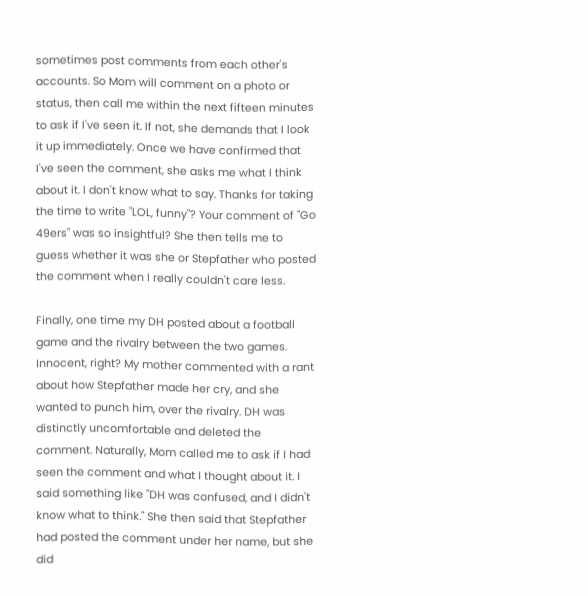sometimes post comments from each other's accounts. So Mom will comment on a photo or status, then call me within the next fifteen minutes to ask if I've seen it. If not, she demands that I look it up immediately. Once we have confirmed that I've seen the comment, she asks me what I think about it. I don't know what to say. Thanks for taking the time to write "LOL, funny"? Your comment of "Go 49ers" was so insightful? She then tells me to guess whether it was she or Stepfather who posted the comment when I really couldn't care less.

Finally, one time my DH posted about a football game and the rivalry between the two games. Innocent, right? My mother commented with a rant about how Stepfather made her cry, and she wanted to punch him, over the rivalry. DH was distinctly uncomfortable and deleted the comment. Naturally, Mom called me to ask if I had seen the comment and what I thought about it. I said something like "DH was confused, and I didn't know what to think." She then said that Stepfather had posted the comment under her name, but she did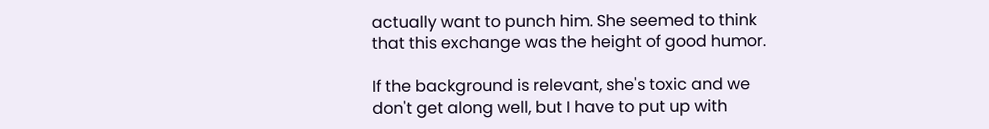actually want to punch him. She seemed to think that this exchange was the height of good humor.

If the background is relevant, she's toxic and we don't get along well, but I have to put up with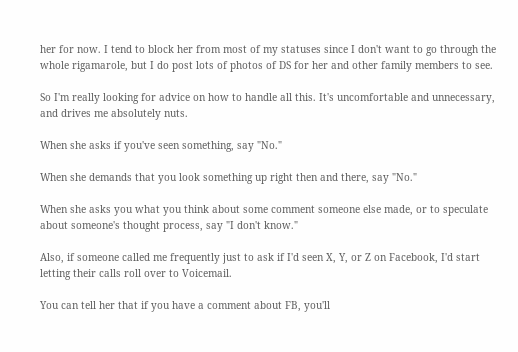her for now. I tend to block her from most of my statuses since I don't want to go through the whole rigamarole, but I do post lots of photos of DS for her and other family members to see.

So I'm really looking for advice on how to handle all this. It's uncomfortable and unnecessary, and drives me absolutely nuts.

When she asks if you've seen something, say "No."

When she demands that you look something up right then and there, say "No."

When she asks you what you think about some comment someone else made, or to speculate about someone's thought process, say "I don't know."

Also, if someone called me frequently just to ask if I'd seen X, Y, or Z on Facebook, I'd start letting their calls roll over to Voicemail.

You can tell her that if you have a comment about FB, you'll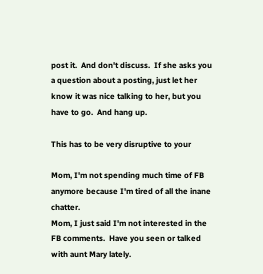post it.  And don't discuss.  If she asks you a question about a posting, just let her know it was nice talking to her, but you have to go.  And hang up.

This has to be very disruptive to your

Mom, I'm not spending much time of FB anymore because I'm tired of all the inane chatter.
Mom, I just said I'm not interested in the FB comments.  Have you seen or talked with aunt Mary lately.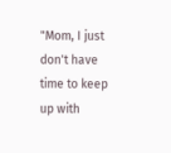"Mom, I just don't have time to keep up with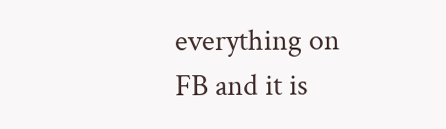everything on FB and it is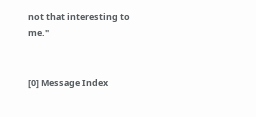not that interesting to me."


[0] Message Index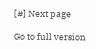[#] Next page

Go to full version